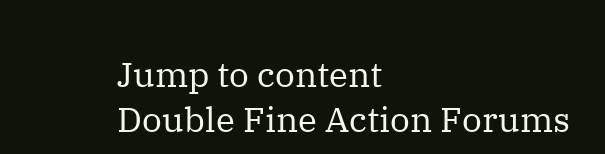Jump to content
Double Fine Action Forums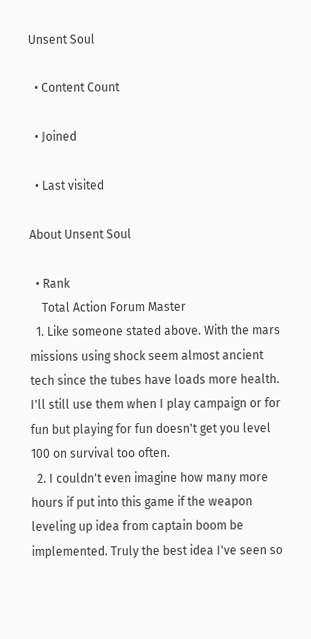Unsent Soul

  • Content Count

  • Joined

  • Last visited

About Unsent Soul

  • Rank
    Total Action Forum Master
  1. Like someone stated above. With the mars missions using shock seem almost ancient tech since the tubes have loads more health. I'll still use them when I play campaign or for fun but playing for fun doesn't get you level 100 on survival too often.
  2. I couldn't even imagine how many more hours if put into this game if the weapon leveling up idea from captain boom be implemented. Truly the best idea I've seen so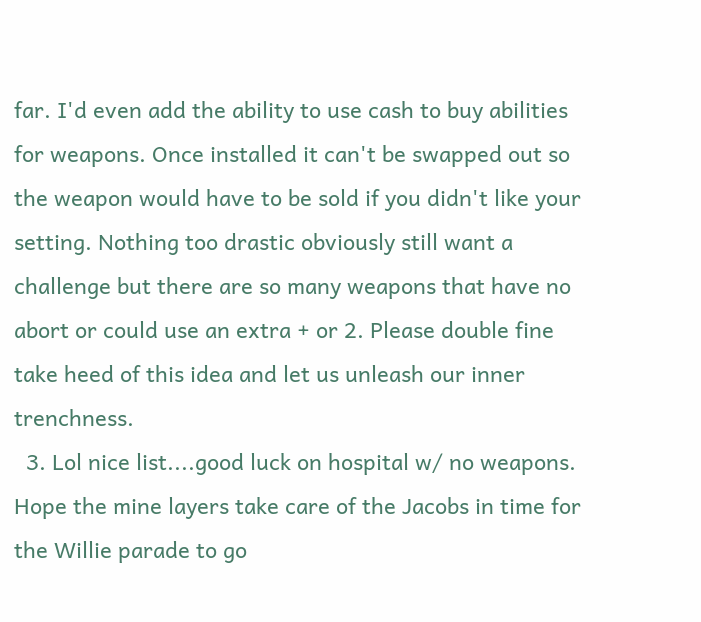far. I'd even add the ability to use cash to buy abilities for weapons. Once installed it can't be swapped out so the weapon would have to be sold if you didn't like your setting. Nothing too drastic obviously still want a challenge but there are so many weapons that have no abort or could use an extra + or 2. Please double fine take heed of this idea and let us unleash our inner trenchness.
  3. Lol nice list....good luck on hospital w/ no weapons. Hope the mine layers take care of the Jacobs in time for the Willie parade to go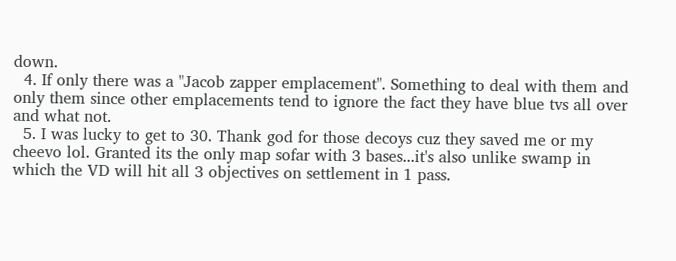down.
  4. If only there was a "Jacob zapper emplacement". Something to deal with them and only them since other emplacements tend to ignore the fact they have blue tvs all over and what not.
  5. I was lucky to get to 30. Thank god for those decoys cuz they saved me or my cheevo lol. Granted its the only map sofar with 3 bases...it's also unlike swamp in which the VD will hit all 3 objectives on settlement in 1 pass.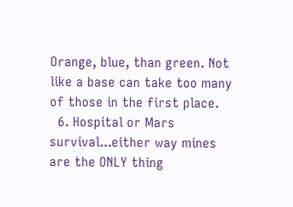Orange, blue, than green. Not like a base can take too many of those in the first place.
  6. Hospital or Mars survival...either way mines are the ONLY thing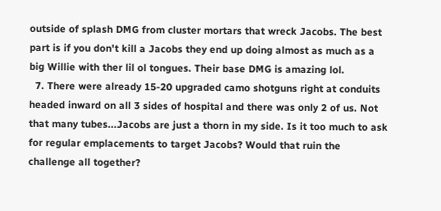outside of splash DMG from cluster mortars that wreck Jacobs. The best part is if you don't kill a Jacobs they end up doing almost as much as a big Willie with ther lil ol tongues. Their base DMG is amazing lol.
  7. There were already 15-20 upgraded camo shotguns right at conduits headed inward on all 3 sides of hospital and there was only 2 of us. Not that many tubes...Jacobs are just a thorn in my side. Is it too much to ask for regular emplacements to target Jacobs? Would that ruin the challenge all together?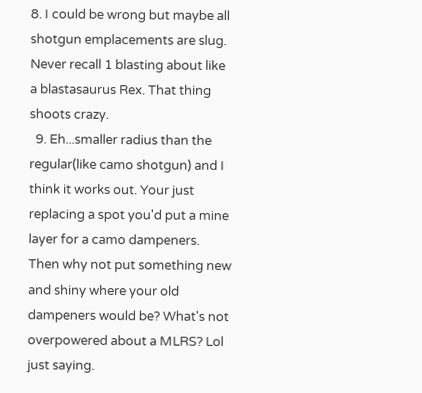8. I could be wrong but maybe all shotgun emplacements are slug. Never recall 1 blasting about like a blastasaurus Rex. That thing shoots crazy.
  9. Eh...smaller radius than the regular(like camo shotgun) and I think it works out. Your just replacing a spot you'd put a mine layer for a camo dampeners. Then why not put something new and shiny where your old dampeners would be? What's not overpowered about a MLRS? Lol just saying.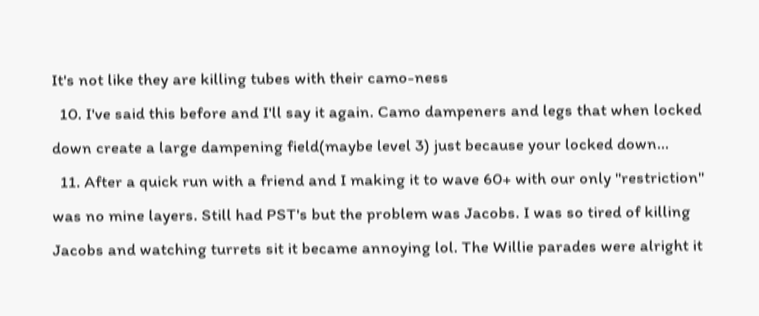It's not like they are killing tubes with their camo-ness
  10. I've said this before and I'll say it again. Camo dampeners and legs that when locked down create a large dampening field(maybe level 3) just because your locked down...
  11. After a quick run with a friend and I making it to wave 60+ with our only "restriction" was no mine layers. Still had PST's but the problem was Jacobs. I was so tired of killing Jacobs and watching turrets sit it became annoying lol. The Willie parades were alright it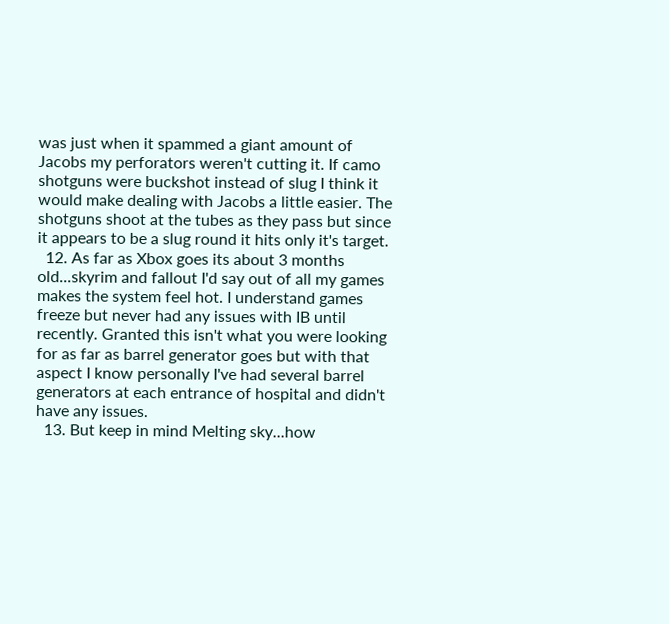was just when it spammed a giant amount of Jacobs my perforators weren't cutting it. If camo shotguns were buckshot instead of slug I think it would make dealing with Jacobs a little easier. The shotguns shoot at the tubes as they pass but since it appears to be a slug round it hits only it's target.
  12. As far as Xbox goes its about 3 months old...skyrim and fallout I'd say out of all my games makes the system feel hot. I understand games freeze but never had any issues with IB until recently. Granted this isn't what you were looking for as far as barrel generator goes but with that aspect I know personally I've had several barrel generators at each entrance of hospital and didn't have any issues.
  13. But keep in mind Melting sky...how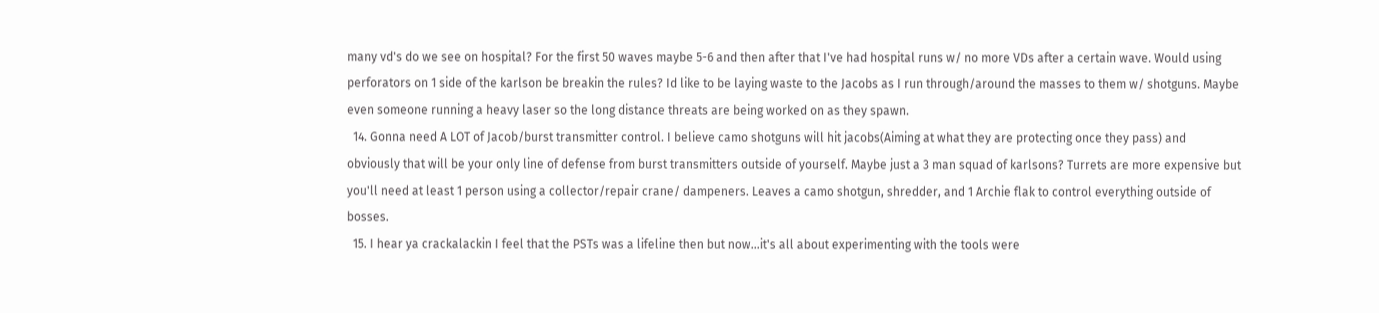many vd's do we see on hospital? For the first 50 waves maybe 5-6 and then after that I've had hospital runs w/ no more VDs after a certain wave. Would using perforators on 1 side of the karlson be breakin the rules? Id like to be laying waste to the Jacobs as I run through/around the masses to them w/ shotguns. Maybe even someone running a heavy laser so the long distance threats are being worked on as they spawn.
  14. Gonna need A LOT of Jacob/burst transmitter control. I believe camo shotguns will hit jacobs(Aiming at what they are protecting once they pass) and obviously that will be your only line of defense from burst transmitters outside of yourself. Maybe just a 3 man squad of karlsons? Turrets are more expensive but you'll need at least 1 person using a collector/repair crane/ dampeners. Leaves a camo shotgun, shredder, and 1 Archie flak to control everything outside of bosses.
  15. I hear ya crackalackin I feel that the PSTs was a lifeline then but now...it's all about experimenting with the tools were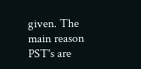given. The main reason PST's are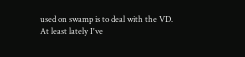used on swamp is to deal with the VD. At least lately I've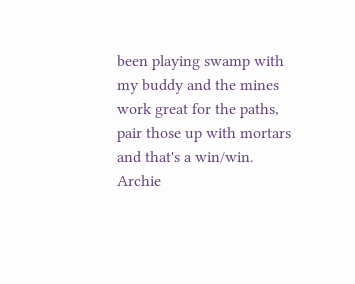been playing swamp with my buddy and the mines work great for the paths, pair those up with mortars and that's a win/win. Archie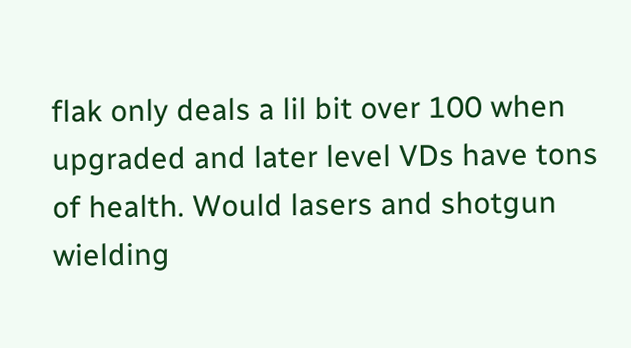flak only deals a lil bit over 100 when upgraded and later level VDs have tons of health. Would lasers and shotgun wielding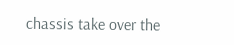chassis take over the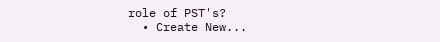role of PST's?
  • Create New...